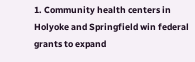1. Community health centers in Holyoke and Springfield win federal grants to expand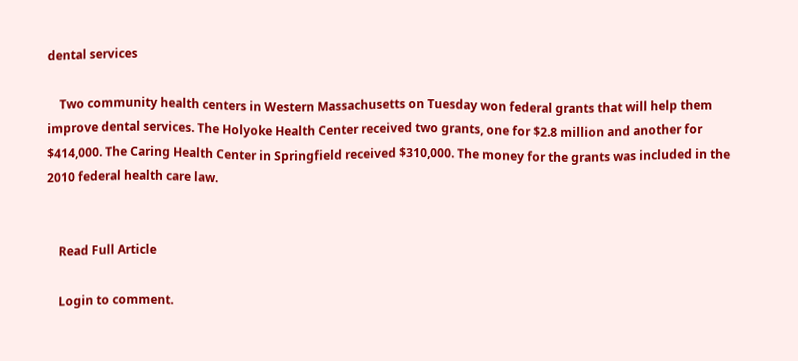dental services

    Two community health centers in Western Massachusetts on Tuesday won federal grants that will help them improve dental services. The Holyoke Health Center received two grants, one for $2.8 million and another for $414,000. The Caring Health Center in Springfield received $310,000. The money for the grants was included in the 2010 federal health care law.


    Read Full Article

    Login to comment.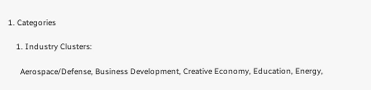1. Categories

    1. Industry Clusters:

      Aerospace/Defense, Business Development, Creative Economy, Education, Energy,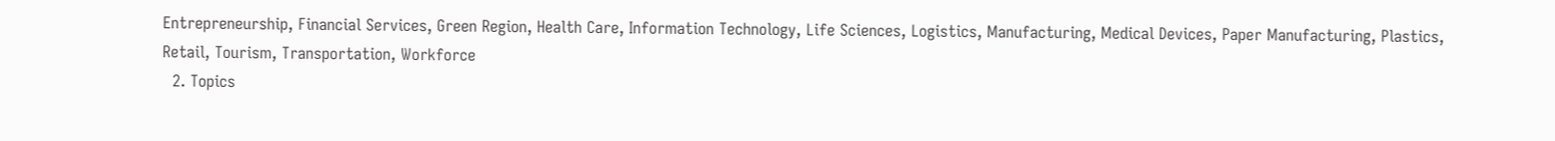Entrepreneurship, Financial Services, Green Region, Health Care, Information Technology, Life Sciences, Logistics, Manufacturing, Medical Devices, Paper Manufacturing, Plastics, Retail, Tourism, Transportation, Workforce
  2. Topics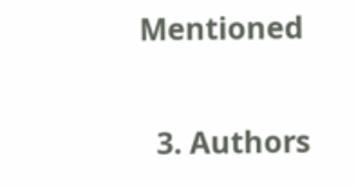Mentioned

  3. Authors